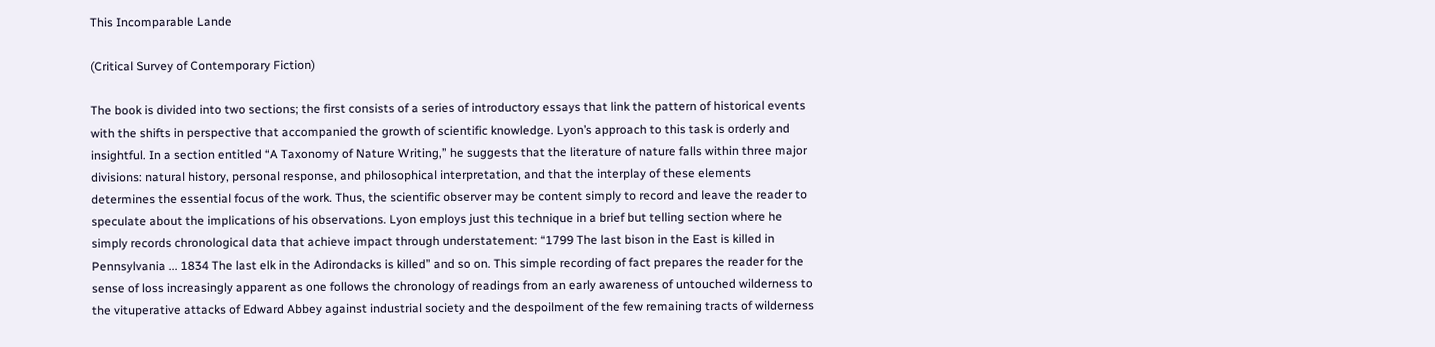This Incomparable Lande

(Critical Survey of Contemporary Fiction)

The book is divided into two sections; the first consists of a series of introductory essays that link the pattern of historical events with the shifts in perspective that accompanied the growth of scientific knowledge. Lyon’s approach to this task is orderly and insightful. In a section entitled “A Taxonomy of Nature Writing,” he suggests that the literature of nature falls within three major divisions: natural history, personal response, and philosophical interpretation, and that the interplay of these elements determines the essential focus of the work. Thus, the scientific observer may be content simply to record and leave the reader to speculate about the implications of his observations. Lyon employs just this technique in a brief but telling section where he simply records chronological data that achieve impact through understatement: “1799 The last bison in the East is killed in Pennsylvania ... 1834 The last elk in the Adirondacks is killed” and so on. This simple recording of fact prepares the reader for the sense of loss increasingly apparent as one follows the chronology of readings from an early awareness of untouched wilderness to the vituperative attacks of Edward Abbey against industrial society and the despoilment of the few remaining tracts of wilderness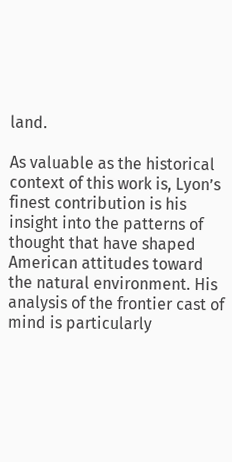land.

As valuable as the historical context of this work is, Lyon’s finest contribution is his insight into the patterns of thought that have shaped American attitudes toward the natural environment. His analysis of the frontier cast of mind is particularly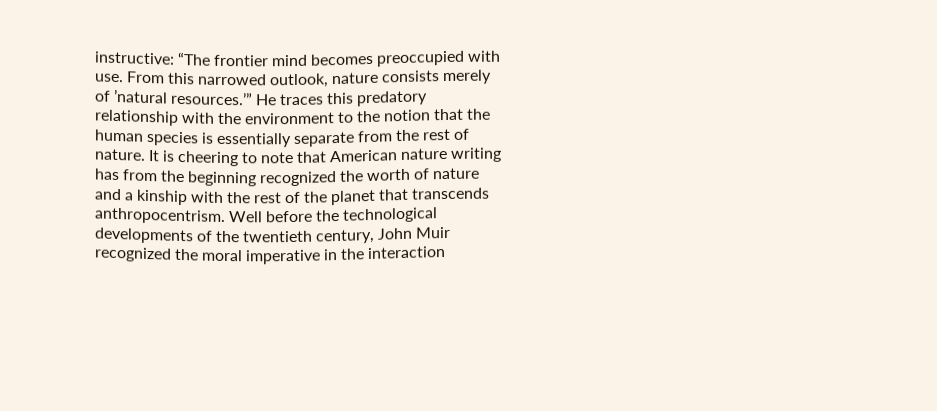instructive: “The frontier mind becomes preoccupied with use. From this narrowed outlook, nature consists merely of ’natural resources.’” He traces this predatory relationship with the environment to the notion that the human species is essentially separate from the rest of nature. It is cheering to note that American nature writing has from the beginning recognized the worth of nature and a kinship with the rest of the planet that transcends anthropocentrism. Well before the technological developments of the twentieth century, John Muir recognized the moral imperative in the interaction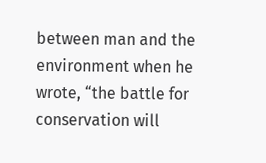between man and the environment when he wrote, “the battle for conservation will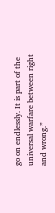go on endlessly. It is part of the universal warfare between right and wrong.”